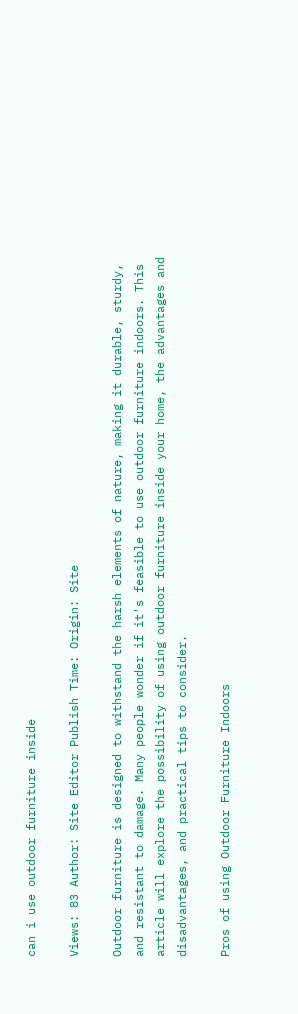can i use outdoor furniture inside

Views: 83 Author: Site Editor Publish Time: Origin: Site

Outdoor furniture is designed to withstand the harsh elements of nature, making it durable, sturdy, and resistant to damage. Many people wonder if it's feasible to use outdoor furniture indoors. This article will explore the possibility of using outdoor furniture inside your home, the advantages and disadvantages, and practical tips to consider.

Pros of using Outdoor Furniture Indoors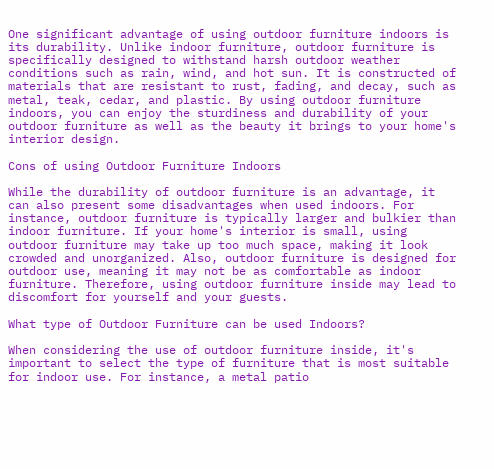One significant advantage of using outdoor furniture indoors is its durability. Unlike indoor furniture, outdoor furniture is specifically designed to withstand harsh outdoor weather conditions such as rain, wind, and hot sun. It is constructed of materials that are resistant to rust, fading, and decay, such as metal, teak, cedar, and plastic. By using outdoor furniture indoors, you can enjoy the sturdiness and durability of your outdoor furniture as well as the beauty it brings to your home's interior design.

Cons of using Outdoor Furniture Indoors

While the durability of outdoor furniture is an advantage, it can also present some disadvantages when used indoors. For instance, outdoor furniture is typically larger and bulkier than indoor furniture. If your home's interior is small, using outdoor furniture may take up too much space, making it look crowded and unorganized. Also, outdoor furniture is designed for outdoor use, meaning it may not be as comfortable as indoor furniture. Therefore, using outdoor furniture inside may lead to discomfort for yourself and your guests.

What type of Outdoor Furniture can be used Indoors?

When considering the use of outdoor furniture inside, it's important to select the type of furniture that is most suitable for indoor use. For instance, a metal patio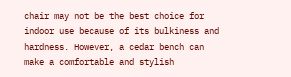chair may not be the best choice for indoor use because of its bulkiness and hardness. However, a cedar bench can make a comfortable and stylish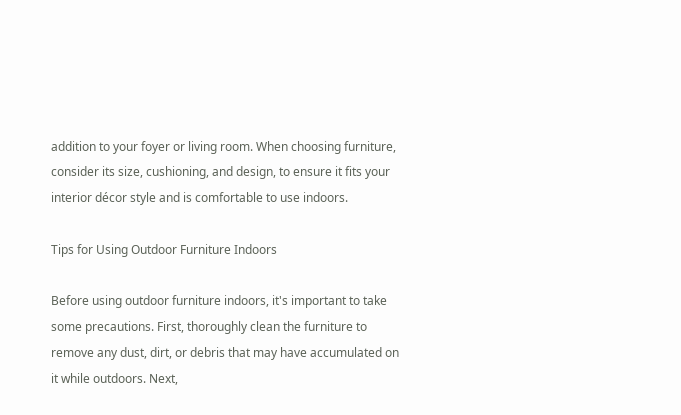addition to your foyer or living room. When choosing furniture, consider its size, cushioning, and design, to ensure it fits your interior décor style and is comfortable to use indoors.

Tips for Using Outdoor Furniture Indoors

Before using outdoor furniture indoors, it's important to take some precautions. First, thoroughly clean the furniture to remove any dust, dirt, or debris that may have accumulated on it while outdoors. Next,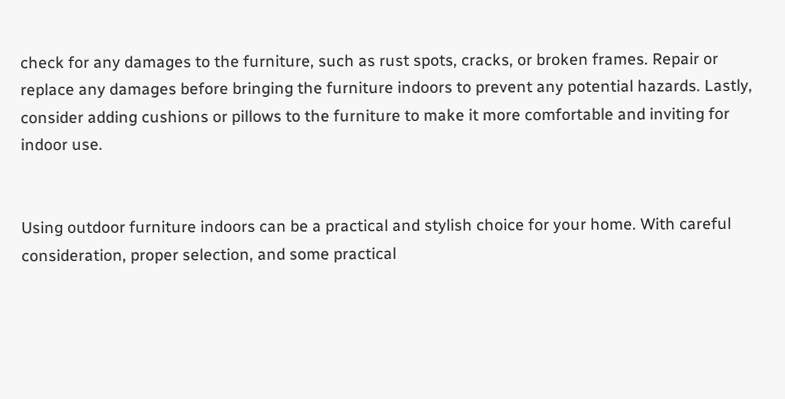check for any damages to the furniture, such as rust spots, cracks, or broken frames. Repair or replace any damages before bringing the furniture indoors to prevent any potential hazards. Lastly, consider adding cushions or pillows to the furniture to make it more comfortable and inviting for indoor use.


Using outdoor furniture indoors can be a practical and stylish choice for your home. With careful consideration, proper selection, and some practical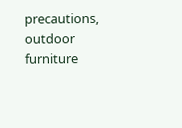precautions, outdoor furniture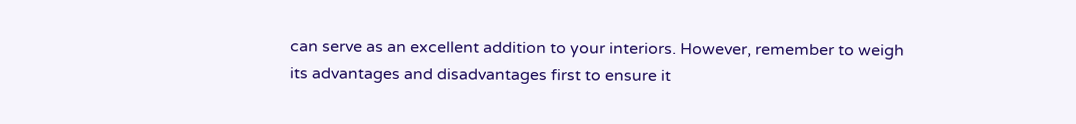can serve as an excellent addition to your interiors. However, remember to weigh its advantages and disadvantages first to ensure it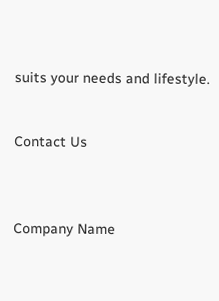suits your needs and lifestyle.


Contact Us



Company Name